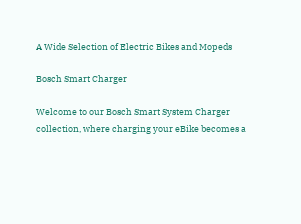A Wide Selection of Electric Bikes and Mopeds

Bosch Smart Charger

Welcome to our Bosch Smart System Charger collection, where charging your eBike becomes a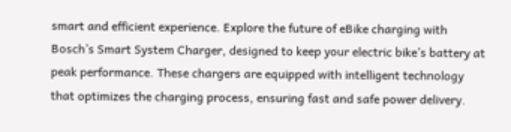smart and efficient experience. Explore the future of eBike charging with Bosch’s Smart System Charger, designed to keep your electric bike’s battery at peak performance. These chargers are equipped with intelligent technology that optimizes the charging process, ensuring fast and safe power delivery.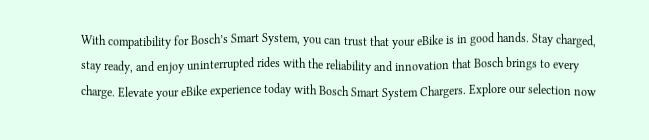With compatibility for Bosch’s Smart System, you can trust that your eBike is in good hands. Stay charged, stay ready, and enjoy uninterrupted rides with the reliability and innovation that Bosch brings to every charge. Elevate your eBike experience today with Bosch Smart System Chargers. Explore our selection now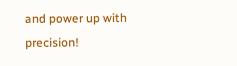and power up with precision!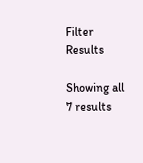Filter Results

Showing all 7 results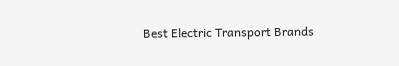Best Electric Transport Brands